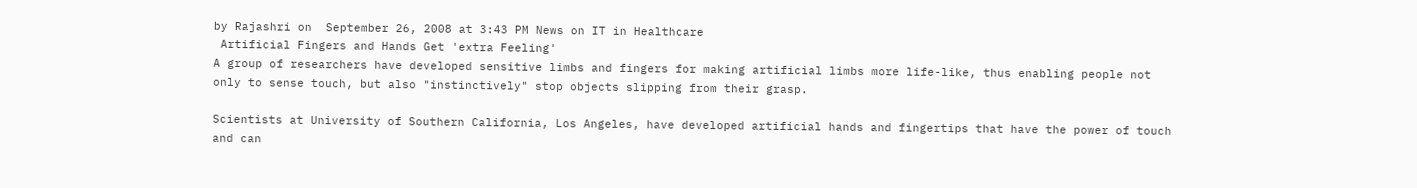by Rajashri on  September 26, 2008 at 3:43 PM News on IT in Healthcare
 Artificial Fingers and Hands Get 'extra Feeling'
A group of researchers have developed sensitive limbs and fingers for making artificial limbs more life-like, thus enabling people not only to sense touch, but also "instinctively" stop objects slipping from their grasp.

Scientists at University of Southern California, Los Angeles, have developed artificial hands and fingertips that have the power of touch and can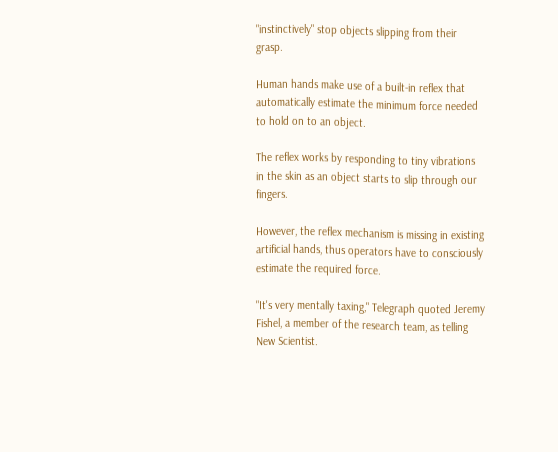"instinctively" stop objects slipping from their grasp.

Human hands make use of a built-in reflex that automatically estimate the minimum force needed to hold on to an object.

The reflex works by responding to tiny vibrations in the skin as an object starts to slip through our fingers.

However, the reflex mechanism is missing in existing artificial hands, thus operators have to consciously estimate the required force.

"It's very mentally taxing," Telegraph quoted Jeremy Fishel, a member of the research team, as telling New Scientist.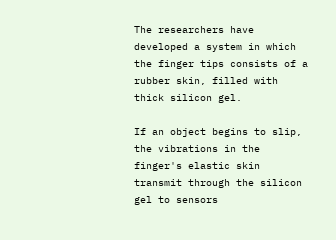The researchers have developed a system in which the finger tips consists of a rubber skin, filled with thick silicon gel.

If an object begins to slip, the vibrations in the finger's elastic skin transmit through the silicon gel to sensors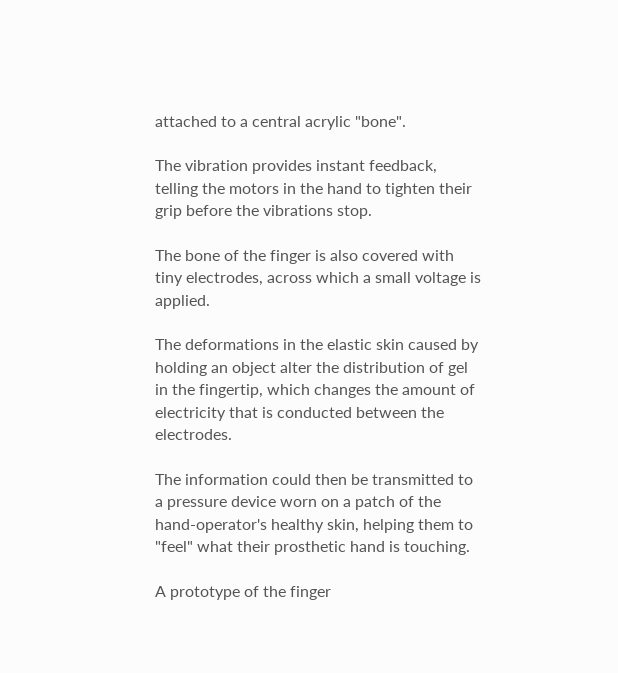attached to a central acrylic "bone".

The vibration provides instant feedback, telling the motors in the hand to tighten their grip before the vibrations stop.

The bone of the finger is also covered with tiny electrodes, across which a small voltage is applied.

The deformations in the elastic skin caused by holding an object alter the distribution of gel in the fingertip, which changes the amount of electricity that is conducted between the electrodes.

The information could then be transmitted to a pressure device worn on a patch of the hand-operator's healthy skin, helping them to "feel" what their prosthetic hand is touching.

A prototype of the finger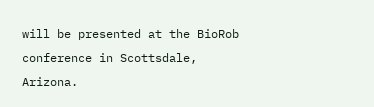will be presented at the BioRob conference in Scottsdale, Arizona.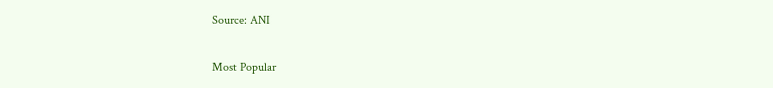Source: ANI

Most Popular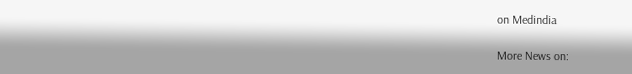on Medindia

More News on: